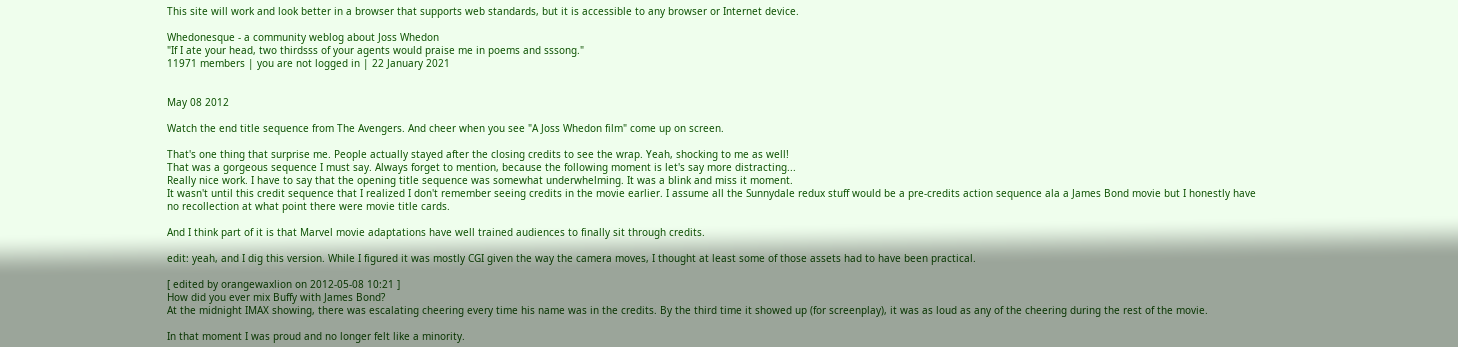This site will work and look better in a browser that supports web standards, but it is accessible to any browser or Internet device.

Whedonesque - a community weblog about Joss Whedon
"If I ate your head, two thirdsss of your agents would praise me in poems and sssong."
11971 members | you are not logged in | 22 January 2021


May 08 2012

Watch the end title sequence from The Avengers. And cheer when you see "A Joss Whedon film" come up on screen.

That's one thing that surprise me. People actually stayed after the closing credits to see the wrap. Yeah, shocking to me as well!
That was a gorgeous sequence I must say. Always forget to mention, because the following moment is let's say more distracting...
Really nice work. I have to say that the opening title sequence was somewhat underwhelming. It was a blink and miss it moment.
It wasn't until this credit sequence that I realized I don't remember seeing credits in the movie earlier. I assume all the Sunnydale redux stuff would be a pre-credits action sequence ala a James Bond movie but I honestly have no recollection at what point there were movie title cards.

And I think part of it is that Marvel movie adaptations have well trained audiences to finally sit through credits.

edit: yeah, and I dig this version. While I figured it was mostly CGI given the way the camera moves, I thought at least some of those assets had to have been practical.

[ edited by orangewaxlion on 2012-05-08 10:21 ]
How did you ever mix Buffy with James Bond?
At the midnight IMAX showing, there was escalating cheering every time his name was in the credits. By the third time it showed up (for screenplay), it was as loud as any of the cheering during the rest of the movie.

In that moment I was proud and no longer felt like a minority.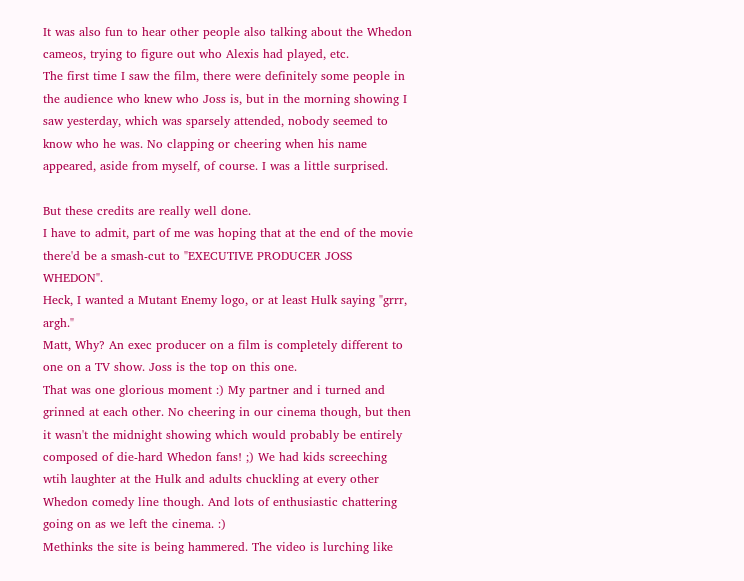It was also fun to hear other people also talking about the Whedon cameos, trying to figure out who Alexis had played, etc.
The first time I saw the film, there were definitely some people in the audience who knew who Joss is, but in the morning showing I saw yesterday, which was sparsely attended, nobody seemed to know who he was. No clapping or cheering when his name appeared, aside from myself, of course. I was a little surprised.

But these credits are really well done.
I have to admit, part of me was hoping that at the end of the movie there'd be a smash-cut to "EXECUTIVE PRODUCER JOSS WHEDON".
Heck, I wanted a Mutant Enemy logo, or at least Hulk saying "grrr, argh."
Matt, Why? An exec producer on a film is completely different to one on a TV show. Joss is the top on this one.
That was one glorious moment :) My partner and i turned and grinned at each other. No cheering in our cinema though, but then it wasn't the midnight showing which would probably be entirely composed of die-hard Whedon fans! ;) We had kids screeching wtih laughter at the Hulk and adults chuckling at every other Whedon comedy line though. And lots of enthusiastic chattering going on as we left the cinema. :)
Methinks the site is being hammered. The video is lurching like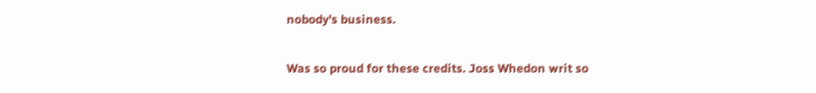nobody's business.

Was so proud for these credits. Joss Whedon writ so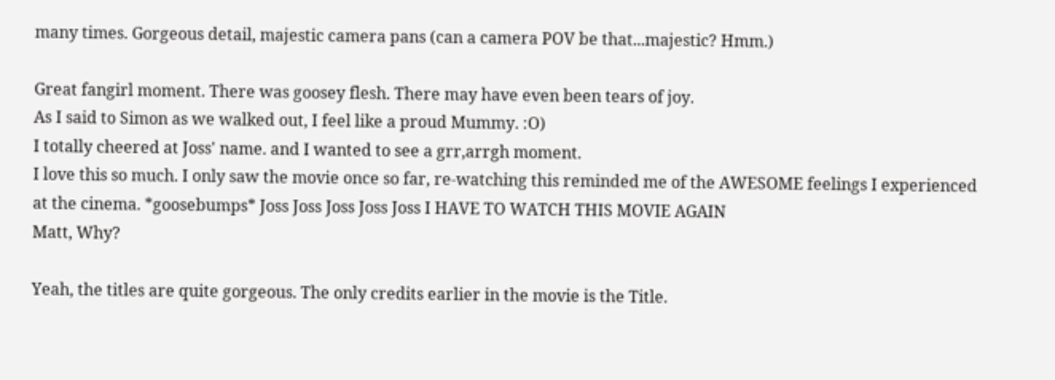many times. Gorgeous detail, majestic camera pans (can a camera POV be that...majestic? Hmm.)

Great fangirl moment. There was goosey flesh. There may have even been tears of joy.
As I said to Simon as we walked out, I feel like a proud Mummy. :O)
I totally cheered at Joss' name. and I wanted to see a grr,arrgh moment.
I love this so much. I only saw the movie once so far, re-watching this reminded me of the AWESOME feelings I experienced at the cinema. *goosebumps* Joss Joss Joss Joss Joss I HAVE TO WATCH THIS MOVIE AGAIN
Matt, Why?

Yeah, the titles are quite gorgeous. The only credits earlier in the movie is the Title.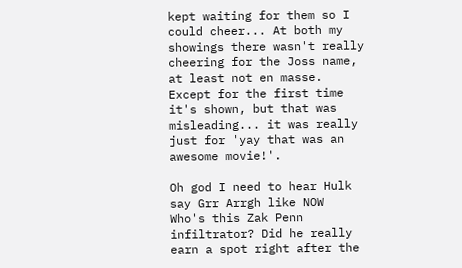kept waiting for them so I could cheer... At both my showings there wasn't really cheering for the Joss name, at least not en masse. Except for the first time it's shown, but that was misleading... it was really just for 'yay that was an awesome movie!'.

Oh god I need to hear Hulk say Grr Arrgh like NOW
Who's this Zak Penn infiltrator? Did he really earn a spot right after the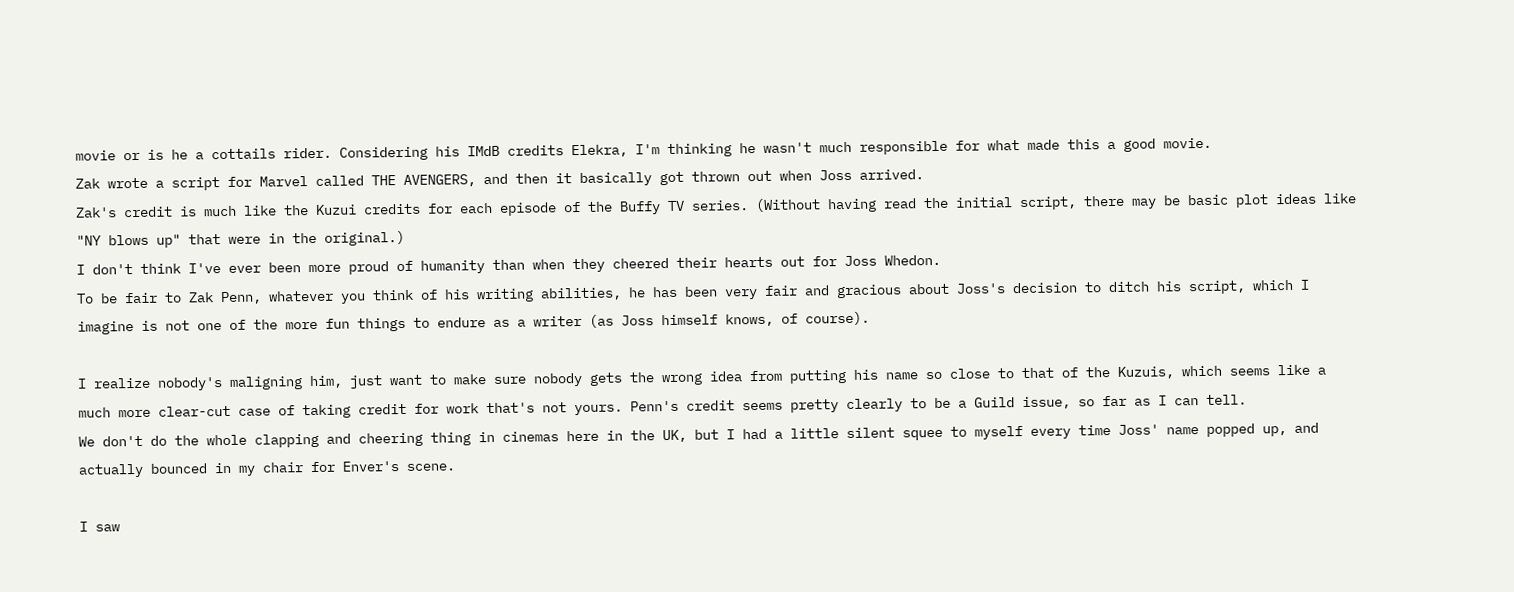movie or is he a cottails rider. Considering his IMdB credits Elekra, I'm thinking he wasn't much responsible for what made this a good movie.
Zak wrote a script for Marvel called THE AVENGERS, and then it basically got thrown out when Joss arrived.
Zak's credit is much like the Kuzui credits for each episode of the Buffy TV series. (Without having read the initial script, there may be basic plot ideas like "NY blows up" that were in the original.)
I don't think I've ever been more proud of humanity than when they cheered their hearts out for Joss Whedon.
To be fair to Zak Penn, whatever you think of his writing abilities, he has been very fair and gracious about Joss's decision to ditch his script, which I imagine is not one of the more fun things to endure as a writer (as Joss himself knows, of course).

I realize nobody's maligning him, just want to make sure nobody gets the wrong idea from putting his name so close to that of the Kuzuis, which seems like a much more clear-cut case of taking credit for work that's not yours. Penn's credit seems pretty clearly to be a Guild issue, so far as I can tell.
We don't do the whole clapping and cheering thing in cinemas here in the UK, but I had a little silent squee to myself every time Joss' name popped up, and actually bounced in my chair for Enver's scene.

I saw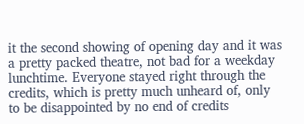it the second showing of opening day and it was a pretty packed theatre, not bad for a weekday lunchtime. Everyone stayed right through the credits, which is pretty much unheard of, only to be disappointed by no end of credits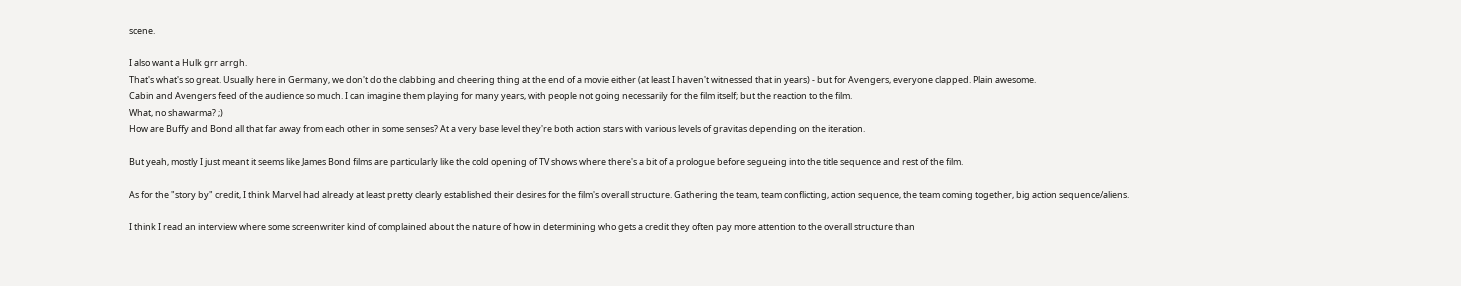scene.

I also want a Hulk grr arrgh.
That's what's so great. Usually here in Germany, we don't do the clabbing and cheering thing at the end of a movie either (at least I haven't witnessed that in years) - but for Avengers, everyone clapped. Plain awesome.
Cabin and Avengers feed of the audience so much. I can imagine them playing for many years, with people not going necessarily for the film itself; but the reaction to the film.
What, no shawarma? ;)
How are Buffy and Bond all that far away from each other in some senses? At a very base level they're both action stars with various levels of gravitas depending on the iteration.

But yeah, mostly I just meant it seems like James Bond films are particularly like the cold opening of TV shows where there's a bit of a prologue before segueing into the title sequence and rest of the film.

As for the "story by" credit, I think Marvel had already at least pretty clearly established their desires for the film's overall structure. Gathering the team, team conflicting, action sequence, the team coming together, big action sequence/aliens.

I think I read an interview where some screenwriter kind of complained about the nature of how in determining who gets a credit they often pay more attention to the overall structure than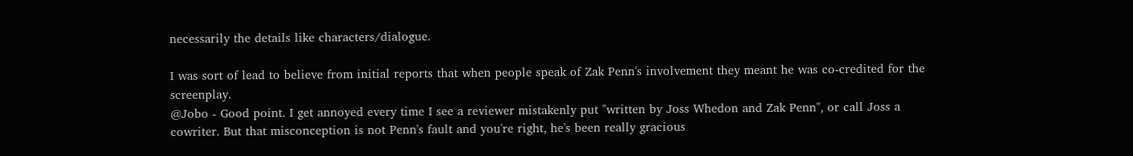necessarily the details like characters/dialogue.

I was sort of lead to believe from initial reports that when people speak of Zak Penn's involvement they meant he was co-credited for the screenplay.
@Jobo - Good point. I get annoyed every time I see a reviewer mistakenly put "written by Joss Whedon and Zak Penn", or call Joss a cowriter. But that misconception is not Penn's fault and you're right, he's been really gracious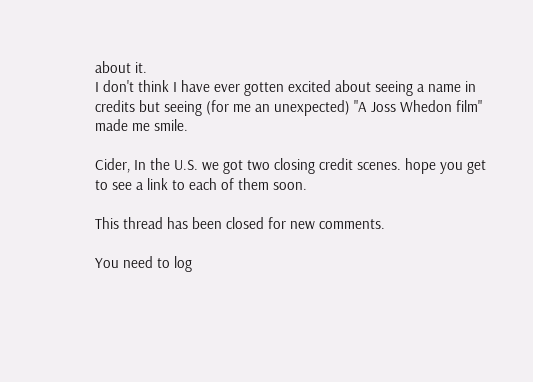about it.
I don't think I have ever gotten excited about seeing a name in credits but seeing (for me an unexpected) "A Joss Whedon film" made me smile.

Cider, In the U.S. we got two closing credit scenes. hope you get to see a link to each of them soon.

This thread has been closed for new comments.

You need to log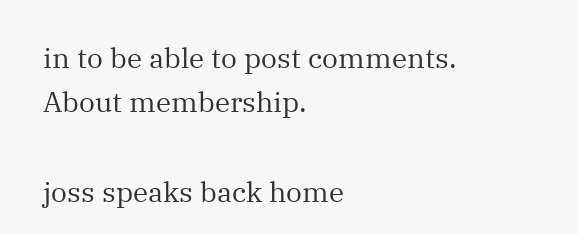in to be able to post comments.
About membership.

joss speaks back home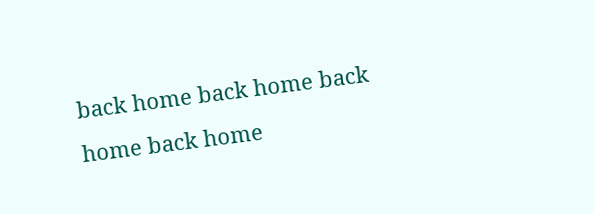back home back home back home back home